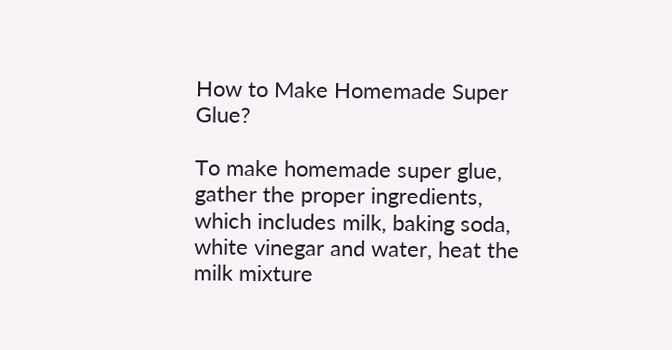How to Make Homemade Super Glue?

To make homemade super glue, gather the proper ingredients, which includes milk, baking soda, white vinegar and water, heat the milk mixture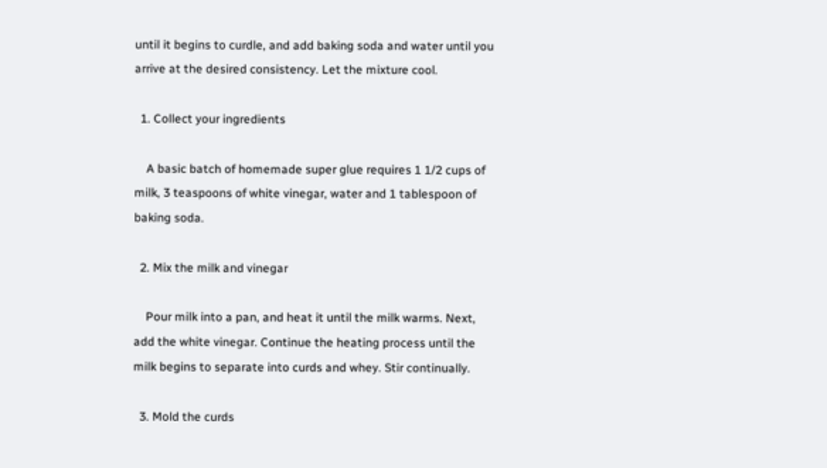until it begins to curdle, and add baking soda and water until you arrive at the desired consistency. Let the mixture cool.

  1. Collect your ingredients

    A basic batch of homemade super glue requires 1 1/2 cups of milk, 3 teaspoons of white vinegar, water and 1 tablespoon of baking soda.

  2. Mix the milk and vinegar

    Pour milk into a pan, and heat it until the milk warms. Next, add the white vinegar. Continue the heating process until the milk begins to separate into curds and whey. Stir continually.

  3. Mold the curds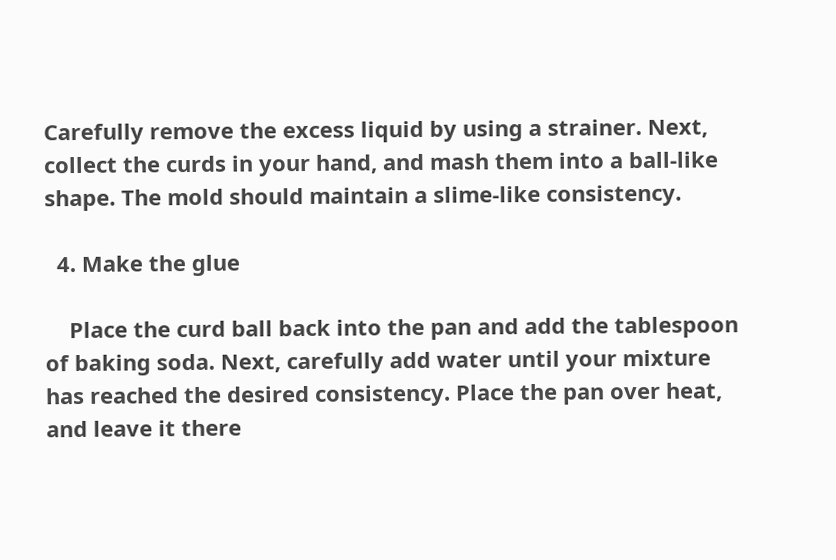Carefully remove the excess liquid by using a strainer. Next, collect the curds in your hand, and mash them into a ball-like shape. The mold should maintain a slime-like consistency.

  4. Make the glue

    Place the curd ball back into the pan and add the tablespoon of baking soda. Next, carefully add water until your mixture has reached the desired consistency. Place the pan over heat, and leave it there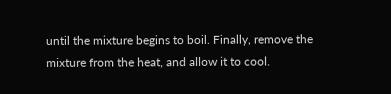until the mixture begins to boil. Finally, remove the mixture from the heat, and allow it to cool.